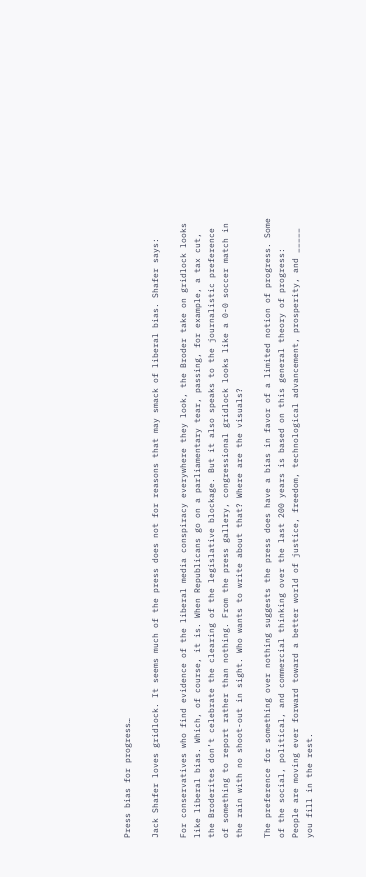Press bias for progress…

Jack Shafer loves gridlock. It seems much of the press does not for reasons that may smack of liberal bias. Shafer says:

For conservatives who find evidence of the liberal media conspiracy everywhere they look, the Broder take on gridlock looks like liberal bias. Which, of course, it is. When Republicans go on a parliamentary tear, passing, for example, a tax cut, the Broderites don’t celebrate the clearing of the legislative blockage. But it also speaks to the journalistic preference of something to report rather than nothing. From the press gallery, congressional gridlock looks like a 0-0 soccer match in the rain with no shoot-out in sight. Who wants to write about that? Where are the visuals?

The preference for something over nothing suggests the press does have a bias in favor of a limited notion of progress. Some of the social, political, and commercial thinking over the last 200 years is based on this general theory of progress: People are moving ever forward toward a better world of justice, freedom, technological advancement, prosperity, and _____ you fill in the rest.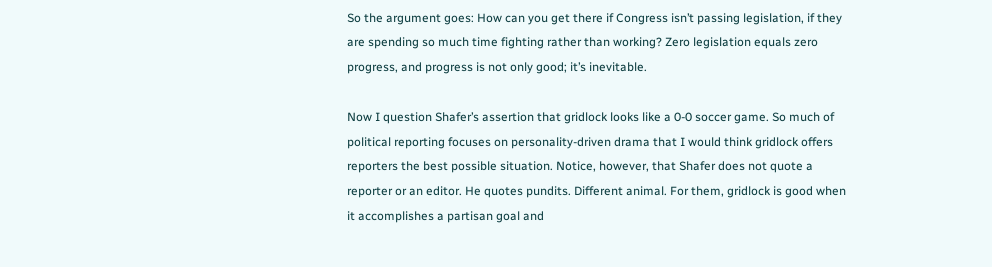So the argument goes: How can you get there if Congress isn’t passing legislation, if they are spending so much time fighting rather than working? Zero legislation equals zero progress, and progress is not only good; it’s inevitable.

Now I question Shafer’s assertion that gridlock looks like a 0-0 soccer game. So much of political reporting focuses on personality-driven drama that I would think gridlock offers reporters the best possible situation. Notice, however, that Shafer does not quote a reporter or an editor. He quotes pundits. Different animal. For them, gridlock is good when it accomplishes a partisan goal and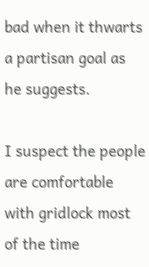bad when it thwarts a partisan goal as he suggests.

I suspect the people are comfortable with gridlock most of the time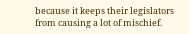because it keeps their legislators from causing a lot of mischief.